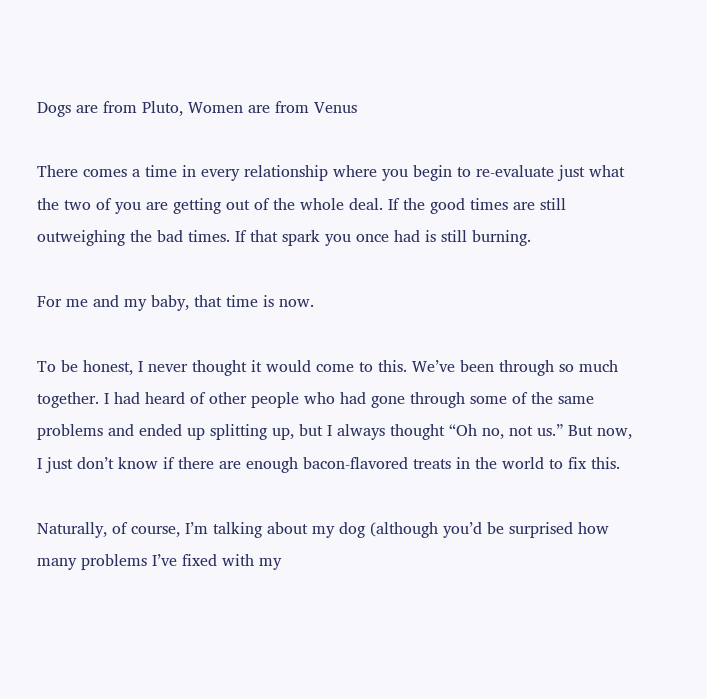Dogs are from Pluto, Women are from Venus

There comes a time in every relationship where you begin to re-evaluate just what the two of you are getting out of the whole deal. If the good times are still outweighing the bad times. If that spark you once had is still burning.

For me and my baby, that time is now.

To be honest, I never thought it would come to this. We’ve been through so much together. I had heard of other people who had gone through some of the same problems and ended up splitting up, but I always thought “Oh no, not us.” But now, I just don’t know if there are enough bacon-flavored treats in the world to fix this.

Naturally, of course, I’m talking about my dog (although you’d be surprised how many problems I’ve fixed with my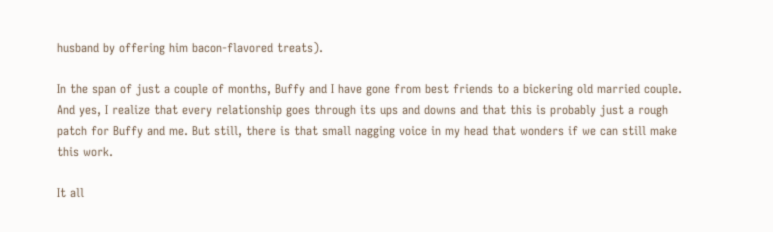husband by offering him bacon-flavored treats).

In the span of just a couple of months, Buffy and I have gone from best friends to a bickering old married couple. And yes, I realize that every relationship goes through its ups and downs and that this is probably just a rough patch for Buffy and me. But still, there is that small nagging voice in my head that wonders if we can still make this work.

It all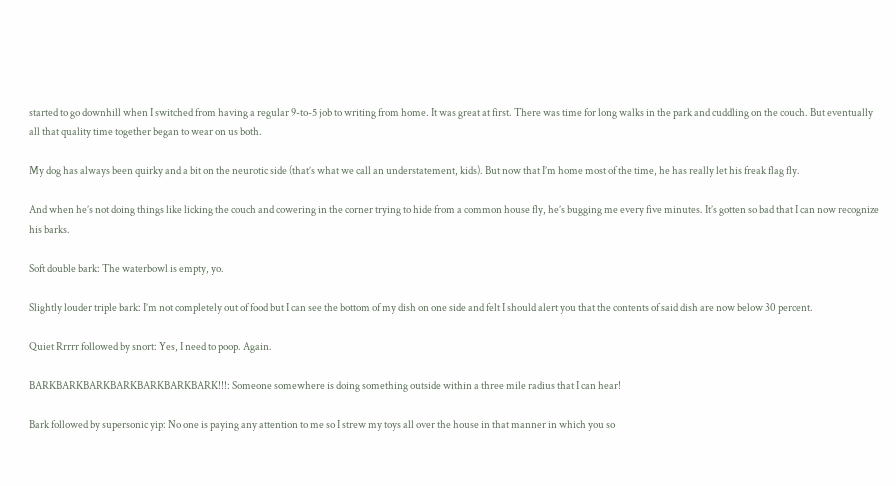started to go downhill when I switched from having a regular 9-to-5 job to writing from home. It was great at first. There was time for long walks in the park and cuddling on the couch. But eventually all that quality time together began to wear on us both.

My dog has always been quirky and a bit on the neurotic side (that’s what we call an understatement, kids). But now that I’m home most of the time, he has really let his freak flag fly.

And when he’s not doing things like licking the couch and cowering in the corner trying to hide from a common house fly, he’s bugging me every five minutes. It’s gotten so bad that I can now recognize his barks.

Soft double bark: The waterbowl is empty, yo.

Slightly louder triple bark: I’m not completely out of food but I can see the bottom of my dish on one side and felt I should alert you that the contents of said dish are now below 30 percent.

Quiet Rrrrr followed by snort: Yes, I need to poop. Again.

BARKBARKBARKBARKBARKBARKBARK!!!: Someone somewhere is doing something outside within a three mile radius that I can hear!

Bark followed by supersonic yip: No one is paying any attention to me so I strew my toys all over the house in that manner in which you so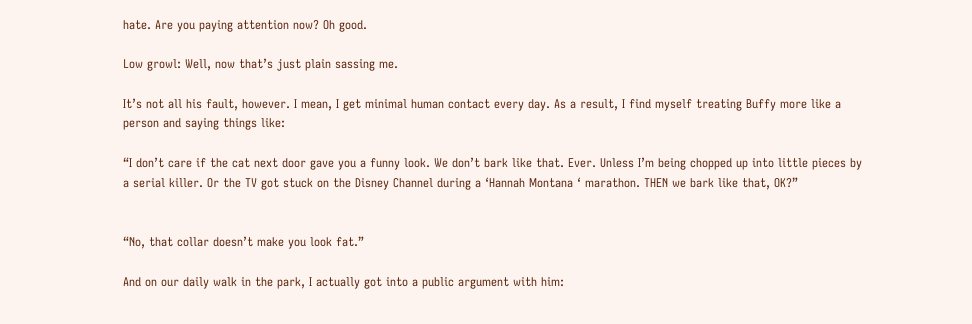hate. Are you paying attention now? Oh good.

Low growl: Well, now that’s just plain sassing me.

It’s not all his fault, however. I mean, I get minimal human contact every day. As a result, I find myself treating Buffy more like a person and saying things like:

“I don’t care if the cat next door gave you a funny look. We don’t bark like that. Ever. Unless I’m being chopped up into little pieces by a serial killer. Or the TV got stuck on the Disney Channel during a ‘Hannah Montana ‘ marathon. THEN we bark like that, OK?”


“No, that collar doesn’t make you look fat.”

And on our daily walk in the park, I actually got into a public argument with him: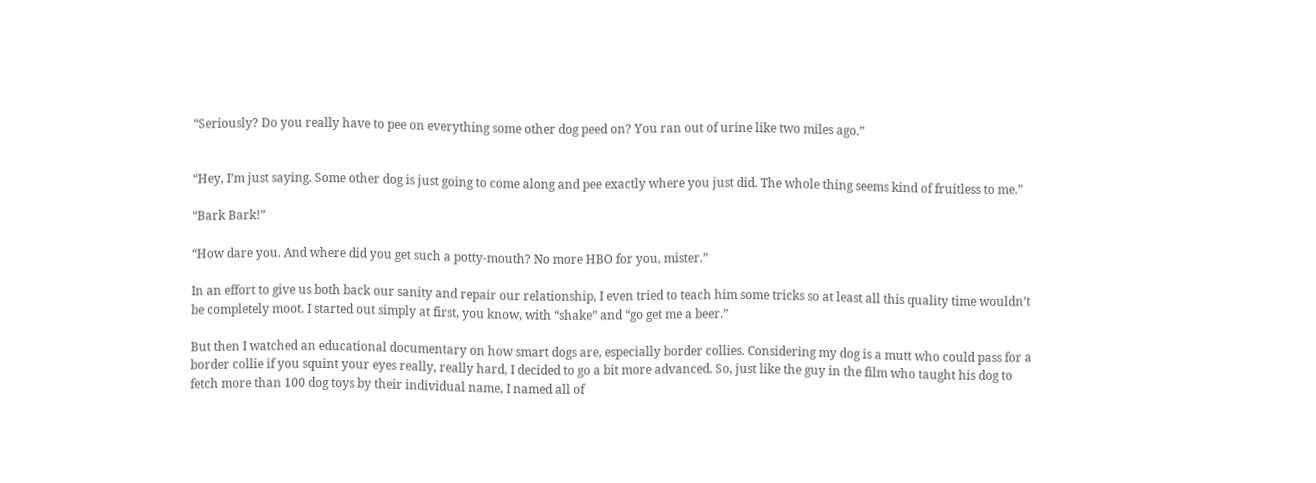“Seriously? Do you really have to pee on everything some other dog peed on? You ran out of urine like two miles ago.”


“Hey, I’m just saying. Some other dog is just going to come along and pee exactly where you just did. The whole thing seems kind of fruitless to me.”

“Bark Bark!”

“How dare you. And where did you get such a potty-mouth? No more HBO for you, mister.”

In an effort to give us both back our sanity and repair our relationship, I even tried to teach him some tricks so at least all this quality time wouldn’t be completely moot. I started out simply at first, you know, with “shake” and “go get me a beer.”

But then I watched an educational documentary on how smart dogs are, especially border collies. Considering my dog is a mutt who could pass for a border collie if you squint your eyes really, really hard, I decided to go a bit more advanced. So, just like the guy in the film who taught his dog to fetch more than 100 dog toys by their individual name, I named all of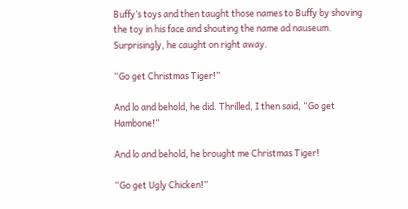Buffy’s toys and then taught those names to Buffy by shoving the toy in his face and shouting the name ad nauseum. Surprisingly, he caught on right away.

“Go get Christmas Tiger!”

And lo and behold, he did. Thrilled, I then said, “Go get Hambone!”

And lo and behold, he brought me Christmas Tiger!

“Go get Ugly Chicken!”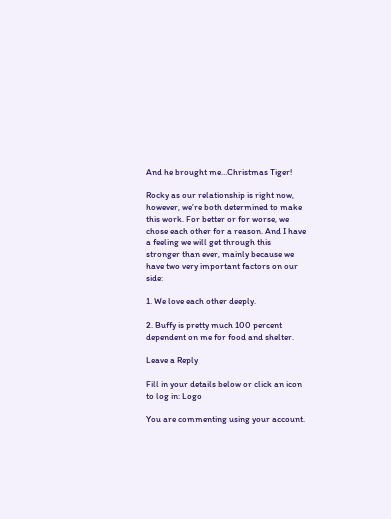And he brought me…Christmas Tiger!

Rocky as our relationship is right now, however, we’re both determined to make this work. For better or for worse, we chose each other for a reason. And I have a feeling we will get through this stronger than ever, mainly because we have two very important factors on our side:

1. We love each other deeply.

2. Buffy is pretty much 100 percent dependent on me for food and shelter.

Leave a Reply

Fill in your details below or click an icon to log in: Logo

You are commenting using your account.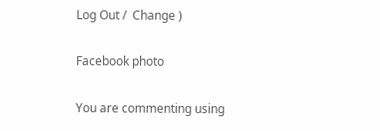Log Out /  Change )

Facebook photo

You are commenting using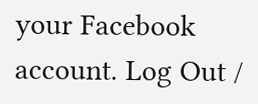your Facebook account. Log Out /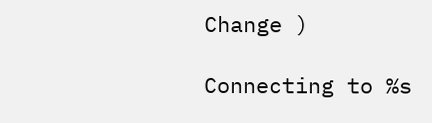Change )

Connecting to %s